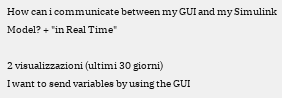How can i communicate between my GUI and my Simulink Model? + "in Real Time"

2 visualizzazioni (ultimi 30 giorni)
I want to send variables by using the GUI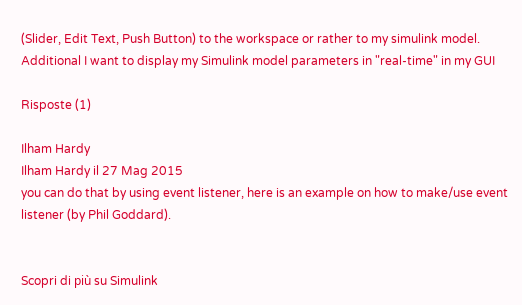(Slider, Edit Text, Push Button) to the workspace or rather to my simulink model.
Additional I want to display my Simulink model parameters in "real-time" in my GUI

Risposte (1)

Ilham Hardy
Ilham Hardy il 27 Mag 2015
you can do that by using event listener, here is an example on how to make/use event listener (by Phil Goddard).


Scopri di più su Simulink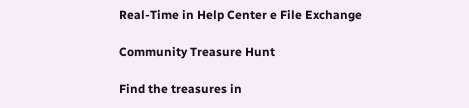Real-Time in Help Center e File Exchange

Community Treasure Hunt

Find the treasures in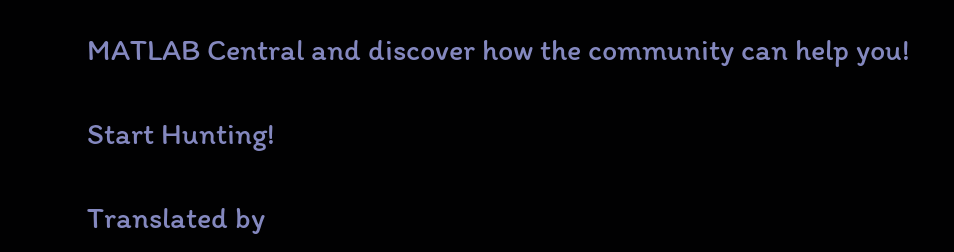MATLAB Central and discover how the community can help you!

Start Hunting!

Translated by